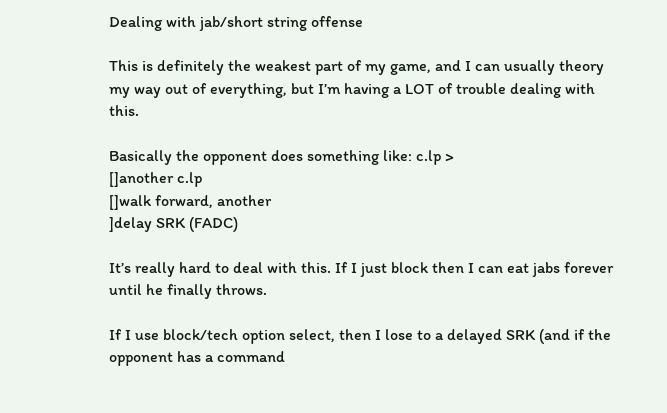Dealing with jab/short string offense

This is definitely the weakest part of my game, and I can usually theory my way out of everything, but I’m having a LOT of trouble dealing with this.

Basically the opponent does something like: c.lp >
[]another c.lp
[]walk forward, another
]delay SRK (FADC)

It’s really hard to deal with this. If I just block then I can eat jabs forever until he finally throws.

If I use block/tech option select, then I lose to a delayed SRK (and if the opponent has a command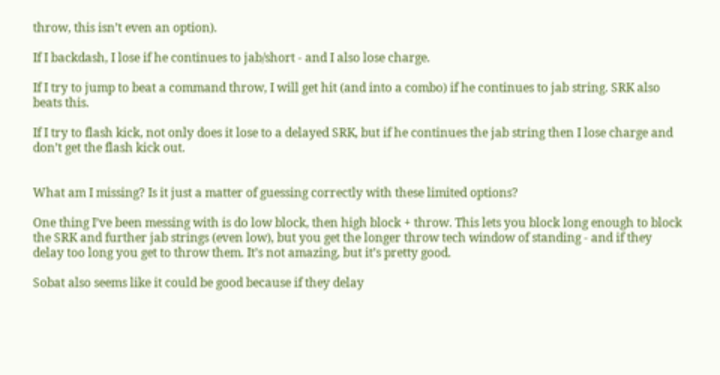throw, this isn’t even an option).

If I backdash, I lose if he continues to jab/short - and I also lose charge.

If I try to jump to beat a command throw, I will get hit (and into a combo) if he continues to jab string. SRK also beats this.

If I try to flash kick, not only does it lose to a delayed SRK, but if he continues the jab string then I lose charge and don’t get the flash kick out.


What am I missing? Is it just a matter of guessing correctly with these limited options?

One thing I’ve been messing with is do low block, then high block + throw. This lets you block long enough to block the SRK and further jab strings (even low), but you get the longer throw tech window of standing - and if they delay too long you get to throw them. It’s not amazing, but it’s pretty good.

Sobat also seems like it could be good because if they delay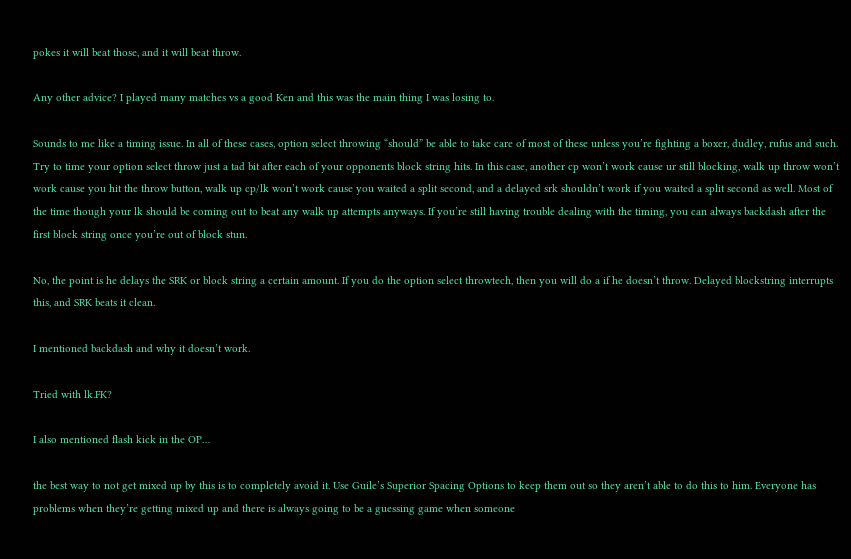pokes it will beat those, and it will beat throw.

Any other advice? I played many matches vs a good Ken and this was the main thing I was losing to.

Sounds to me like a timing issue. In all of these cases, option select throwing “should” be able to take care of most of these unless you’re fighting a boxer, dudley, rufus and such. Try to time your option select throw just a tad bit after each of your opponents block string hits. In this case, another cp won’t work cause ur still blocking, walk up throw won’t work cause you hit the throw button, walk up cp/lk won’t work cause you waited a split second, and a delayed srk shouldn’t work if you waited a split second as well. Most of the time though your lk should be coming out to beat any walk up attempts anyways. If you’re still having trouble dealing with the timing, you can always backdash after the first block string once you’re out of block stun.

No, the point is he delays the SRK or block string a certain amount. If you do the option select throwtech, then you will do a if he doesn’t throw. Delayed blockstring interrupts this, and SRK beats it clean.

I mentioned backdash and why it doesn’t work.

Tried with lk.FK?

I also mentioned flash kick in the OP…

the best way to not get mixed up by this is to completely avoid it. Use Guile’s Superior Spacing Options to keep them out so they aren’t able to do this to him. Everyone has problems when they’re getting mixed up and there is always going to be a guessing game when someone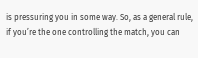is pressuring you in some way. So, as a general rule, if you’re the one controlling the match, you can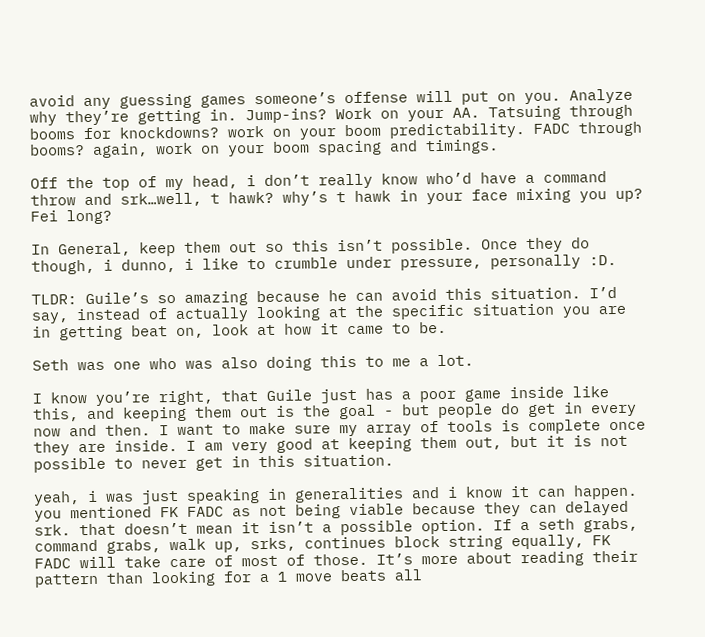avoid any guessing games someone’s offense will put on you. Analyze why they’re getting in. Jump-ins? Work on your AA. Tatsuing through booms for knockdowns? work on your boom predictability. FADC through booms? again, work on your boom spacing and timings.

Off the top of my head, i don’t really know who’d have a command throw and srk…well, t hawk? why’s t hawk in your face mixing you up? Fei long?

In General, keep them out so this isn’t possible. Once they do though, i dunno, i like to crumble under pressure, personally :D.

TLDR: Guile’s so amazing because he can avoid this situation. I’d say, instead of actually looking at the specific situation you are in getting beat on, look at how it came to be.

Seth was one who was also doing this to me a lot.

I know you’re right, that Guile just has a poor game inside like this, and keeping them out is the goal - but people do get in every now and then. I want to make sure my array of tools is complete once they are inside. I am very good at keeping them out, but it is not possible to never get in this situation.

yeah, i was just speaking in generalities and i know it can happen. you mentioned FK FADC as not being viable because they can delayed srk. that doesn’t mean it isn’t a possible option. If a seth grabs, command grabs, walk up, srks, continues block string equally, FK FADC will take care of most of those. It’s more about reading their pattern than looking for a 1 move beats all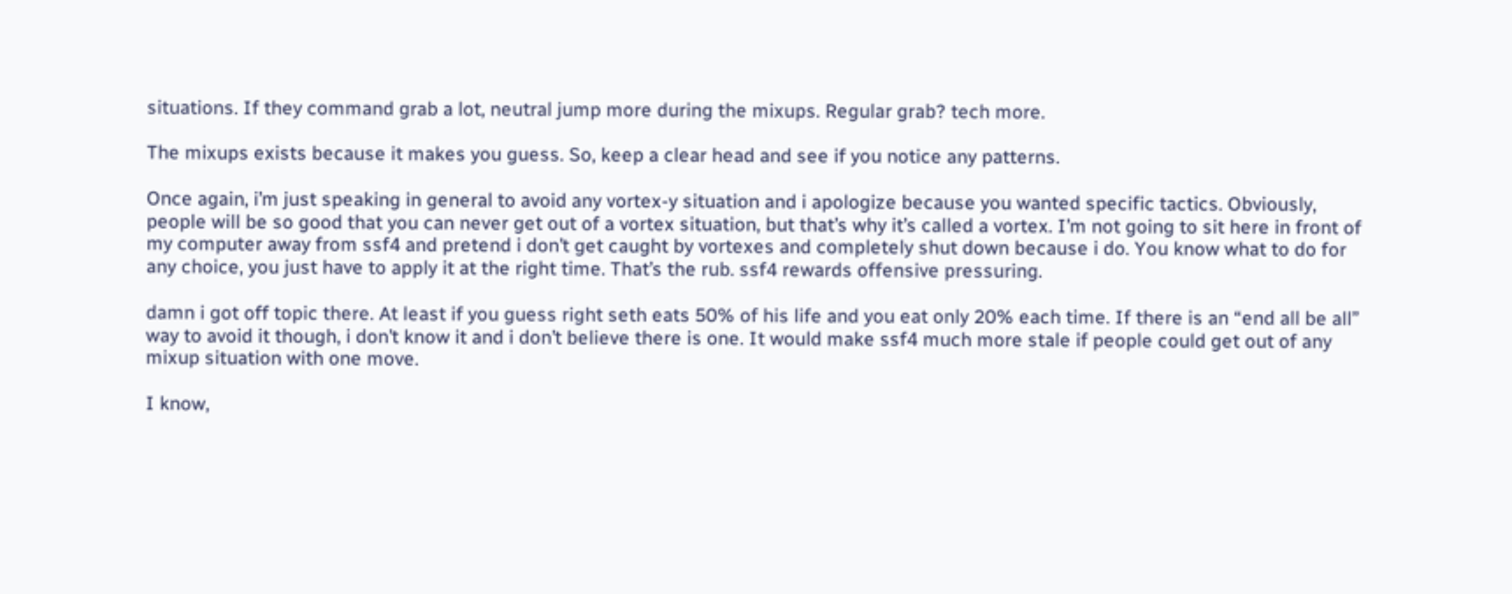situations. If they command grab a lot, neutral jump more during the mixups. Regular grab? tech more.

The mixups exists because it makes you guess. So, keep a clear head and see if you notice any patterns.

Once again, i’m just speaking in general to avoid any vortex-y situation and i apologize because you wanted specific tactics. Obviously, people will be so good that you can never get out of a vortex situation, but that’s why it’s called a vortex. I’m not going to sit here in front of my computer away from ssf4 and pretend i don’t get caught by vortexes and completely shut down because i do. You know what to do for any choice, you just have to apply it at the right time. That’s the rub. ssf4 rewards offensive pressuring.

damn i got off topic there. At least if you guess right seth eats 50% of his life and you eat only 20% each time. If there is an “end all be all” way to avoid it though, i don’t know it and i don’t believe there is one. It would make ssf4 much more stale if people could get out of any mixup situation with one move.

I know,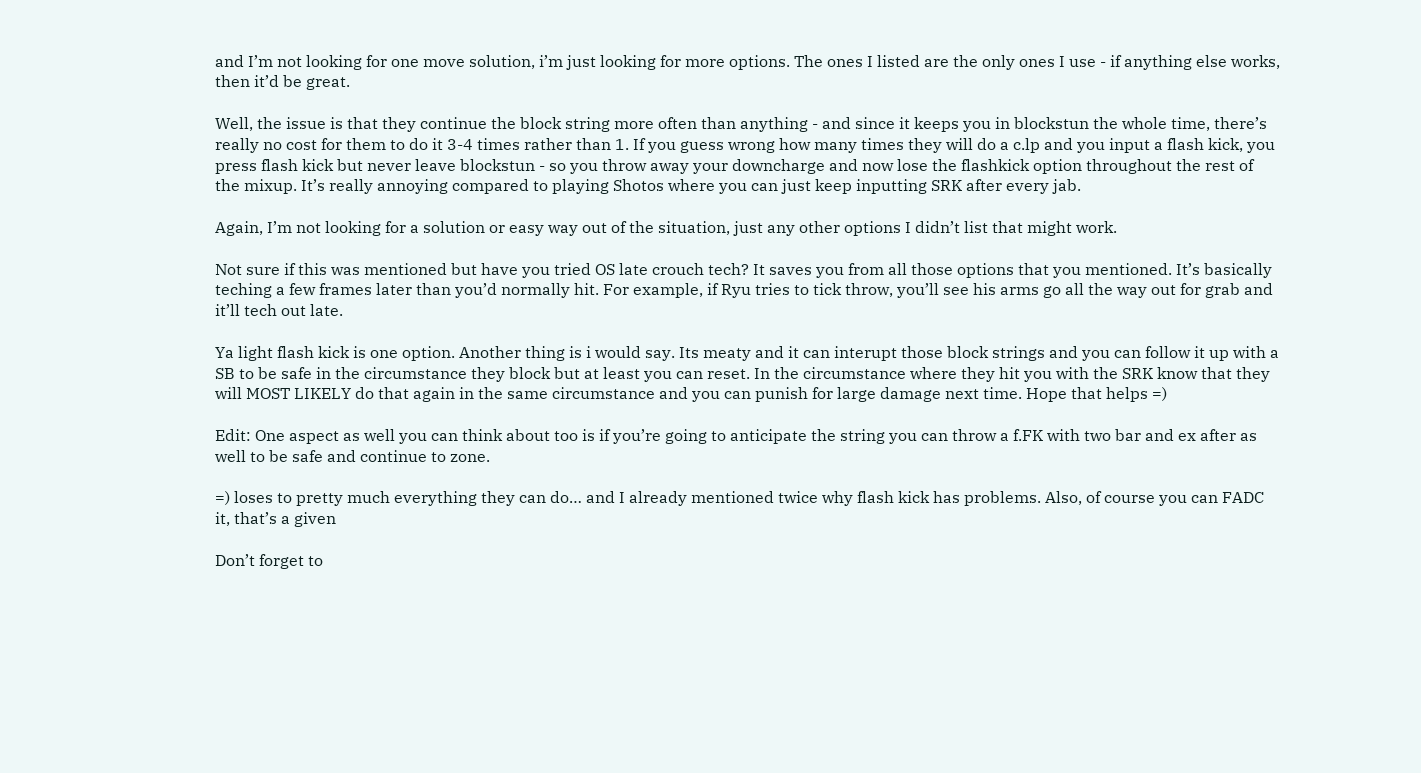and I’m not looking for one move solution, i’m just looking for more options. The ones I listed are the only ones I use - if anything else works, then it’d be great.

Well, the issue is that they continue the block string more often than anything - and since it keeps you in blockstun the whole time, there’s really no cost for them to do it 3-4 times rather than 1. If you guess wrong how many times they will do a c.lp and you input a flash kick, you press flash kick but never leave blockstun - so you throw away your downcharge and now lose the flashkick option throughout the rest of the mixup. It’s really annoying compared to playing Shotos where you can just keep inputting SRK after every jab.

Again, I’m not looking for a solution or easy way out of the situation, just any other options I didn’t list that might work.

Not sure if this was mentioned but have you tried OS late crouch tech? It saves you from all those options that you mentioned. It’s basically teching a few frames later than you’d normally hit. For example, if Ryu tries to tick throw, you’ll see his arms go all the way out for grab and it’ll tech out late.

Ya light flash kick is one option. Another thing is i would say. Its meaty and it can interupt those block strings and you can follow it up with a SB to be safe in the circumstance they block but at least you can reset. In the circumstance where they hit you with the SRK know that they will MOST LIKELY do that again in the same circumstance and you can punish for large damage next time. Hope that helps =)

Edit: One aspect as well you can think about too is if you’re going to anticipate the string you can throw a f.FK with two bar and ex after as well to be safe and continue to zone.

=) loses to pretty much everything they can do… and I already mentioned twice why flash kick has problems. Also, of course you can FADC it, that’s a given

Don’t forget to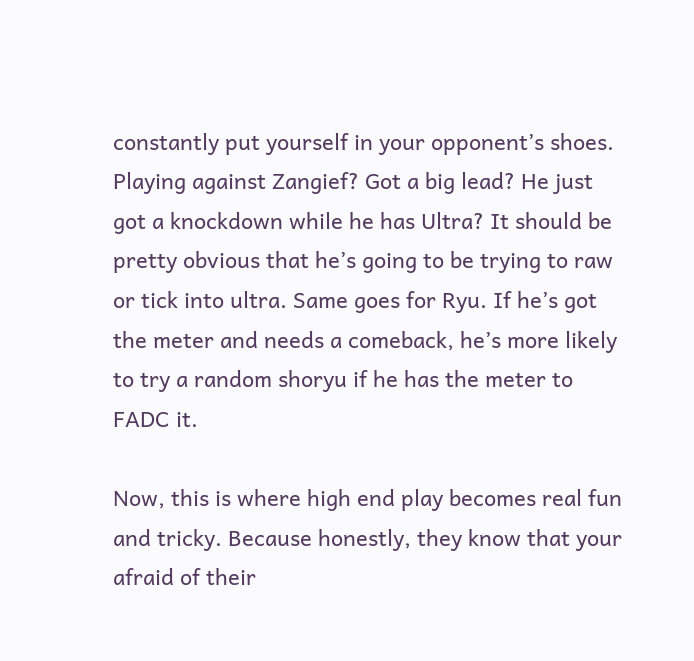constantly put yourself in your opponent’s shoes. Playing against Zangief? Got a big lead? He just got a knockdown while he has Ultra? It should be pretty obvious that he’s going to be trying to raw or tick into ultra. Same goes for Ryu. If he’s got the meter and needs a comeback, he’s more likely to try a random shoryu if he has the meter to FADC it.

Now, this is where high end play becomes real fun and tricky. Because honestly, they know that your afraid of their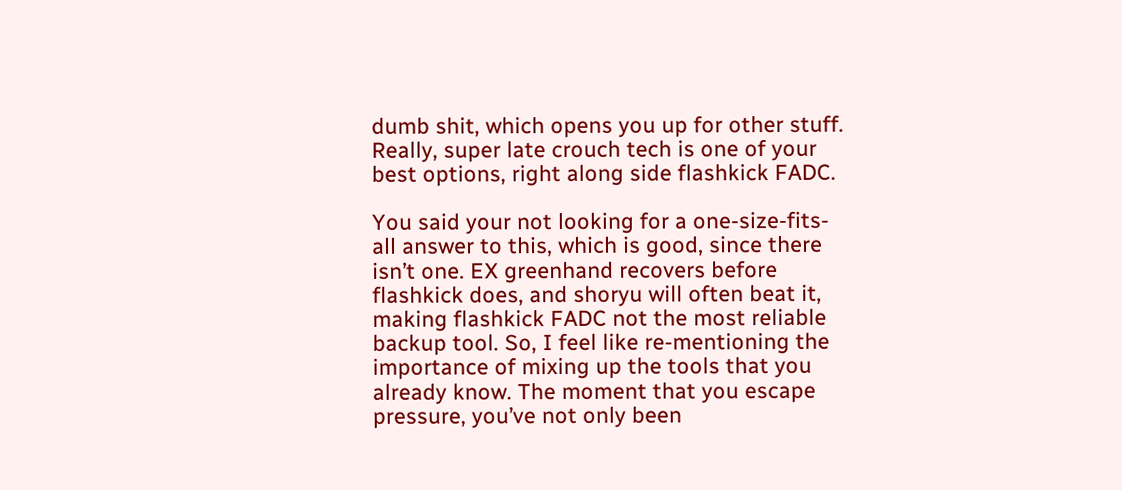dumb shit, which opens you up for other stuff. Really, super late crouch tech is one of your best options, right along side flashkick FADC.

You said your not looking for a one-size-fits-all answer to this, which is good, since there isn’t one. EX greenhand recovers before flashkick does, and shoryu will often beat it, making flashkick FADC not the most reliable backup tool. So, I feel like re-mentioning the importance of mixing up the tools that you already know. The moment that you escape pressure, you’ve not only been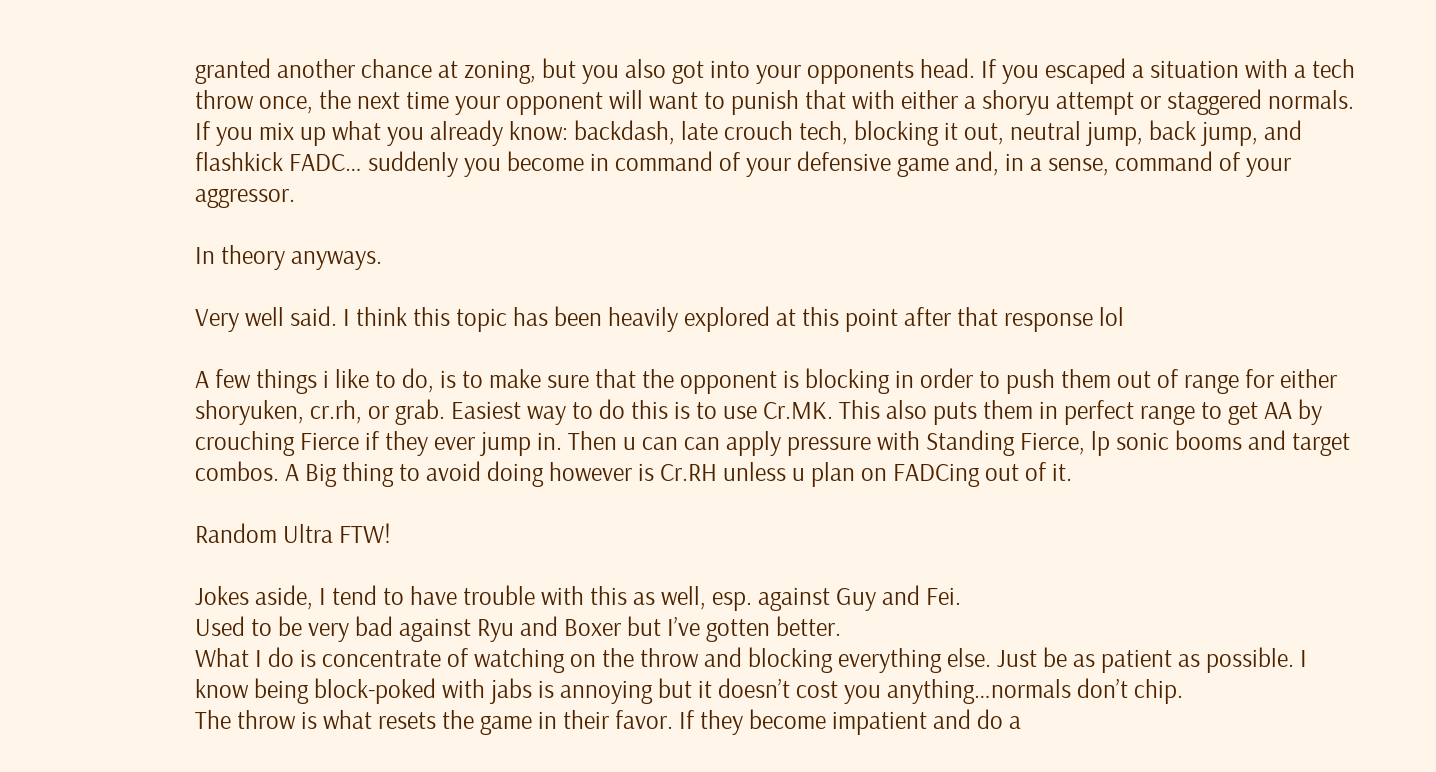granted another chance at zoning, but you also got into your opponents head. If you escaped a situation with a tech throw once, the next time your opponent will want to punish that with either a shoryu attempt or staggered normals. If you mix up what you already know: backdash, late crouch tech, blocking it out, neutral jump, back jump, and flashkick FADC… suddenly you become in command of your defensive game and, in a sense, command of your aggressor.

In theory anyways.

Very well said. I think this topic has been heavily explored at this point after that response lol

A few things i like to do, is to make sure that the opponent is blocking in order to push them out of range for either shoryuken, cr.rh, or grab. Easiest way to do this is to use Cr.MK. This also puts them in perfect range to get AA by crouching Fierce if they ever jump in. Then u can can apply pressure with Standing Fierce, lp sonic booms and target combos. A Big thing to avoid doing however is Cr.RH unless u plan on FADCing out of it.

Random Ultra FTW!

Jokes aside, I tend to have trouble with this as well, esp. against Guy and Fei.
Used to be very bad against Ryu and Boxer but I’ve gotten better.
What I do is concentrate of watching on the throw and blocking everything else. Just be as patient as possible. I know being block-poked with jabs is annoying but it doesn’t cost you anything…normals don’t chip.
The throw is what resets the game in their favor. If they become impatient and do a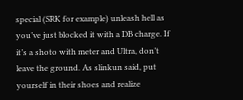special (SRK for example) unleash hell as you’ve just blocked it with a DB charge. If it’s a shoto with meter and Ultra, don’t leave the ground. As slinkun said, put yourself in their shoes and realize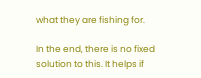what they are fishing for.

In the end, there is no fixed solution to this. It helps if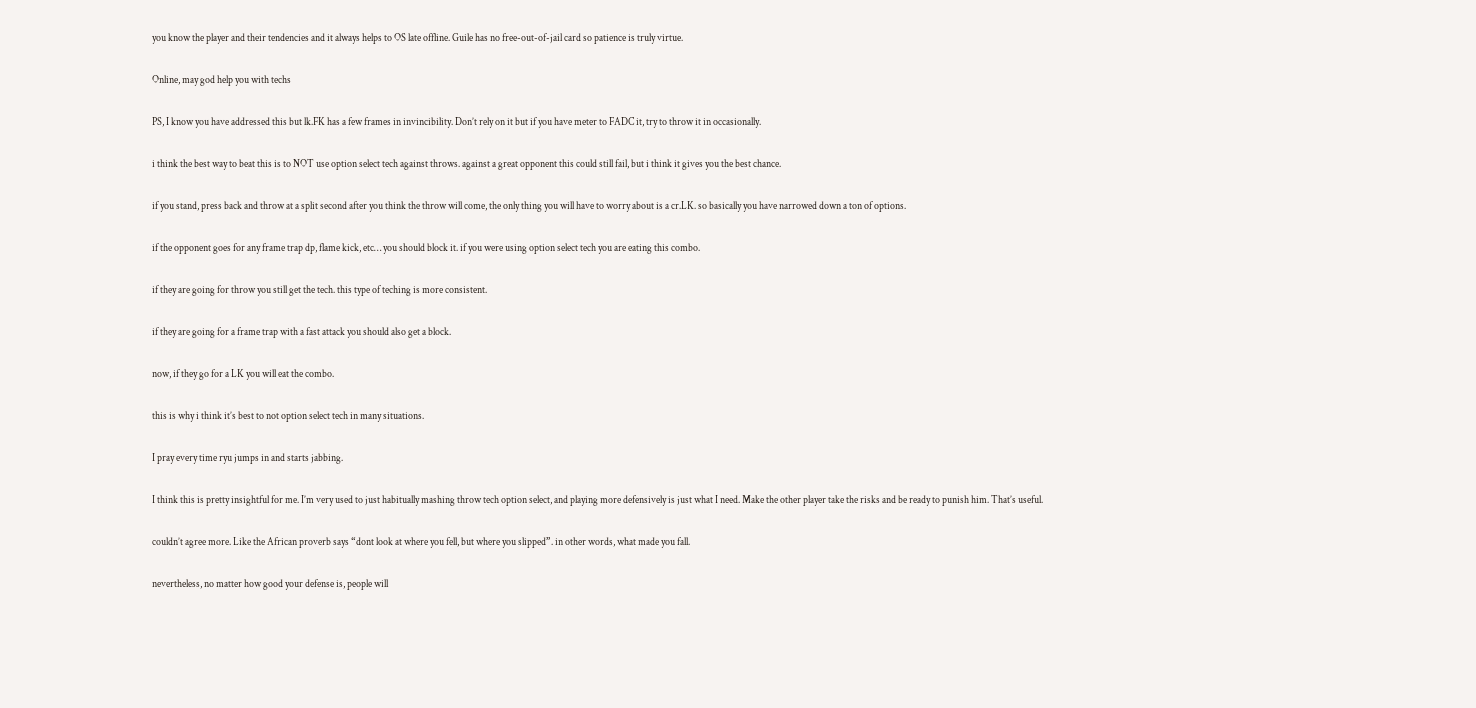you know the player and their tendencies and it always helps to OS late offline. Guile has no free-out-of-jail card so patience is truly virtue.

Online, may god help you with techs

PS, I know you have addressed this but lk.FK has a few frames in invincibility. Don’t rely on it but if you have meter to FADC it, try to throw it in occasionally.

i think the best way to beat this is to NOT use option select tech against throws. against a great opponent this could still fail, but i think it gives you the best chance.

if you stand, press back and throw at a split second after you think the throw will come, the only thing you will have to worry about is a cr.LK. so basically you have narrowed down a ton of options.

if the opponent goes for any frame trap dp, flame kick, etc… you should block it. if you were using option select tech you are eating this combo.

if they are going for throw you still get the tech. this type of teching is more consistent.

if they are going for a frame trap with a fast attack you should also get a block.

now, if they go for a LK you will eat the combo.

this is why i think it’s best to not option select tech in many situations.

I pray every time ryu jumps in and starts jabbing.

I think this is pretty insightful for me. I’m very used to just habitually mashing throw tech option select, and playing more defensively is just what I need. Make the other player take the risks and be ready to punish him. That’s useful.

couldn’t agree more. Like the African proverb says “dont look at where you fell, but where you slipped”. in other words, what made you fall.

nevertheless, no matter how good your defense is, people will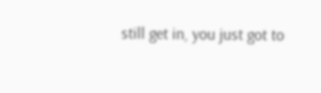still get in, you just got to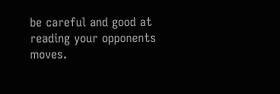be careful and good at reading your opponents moves.